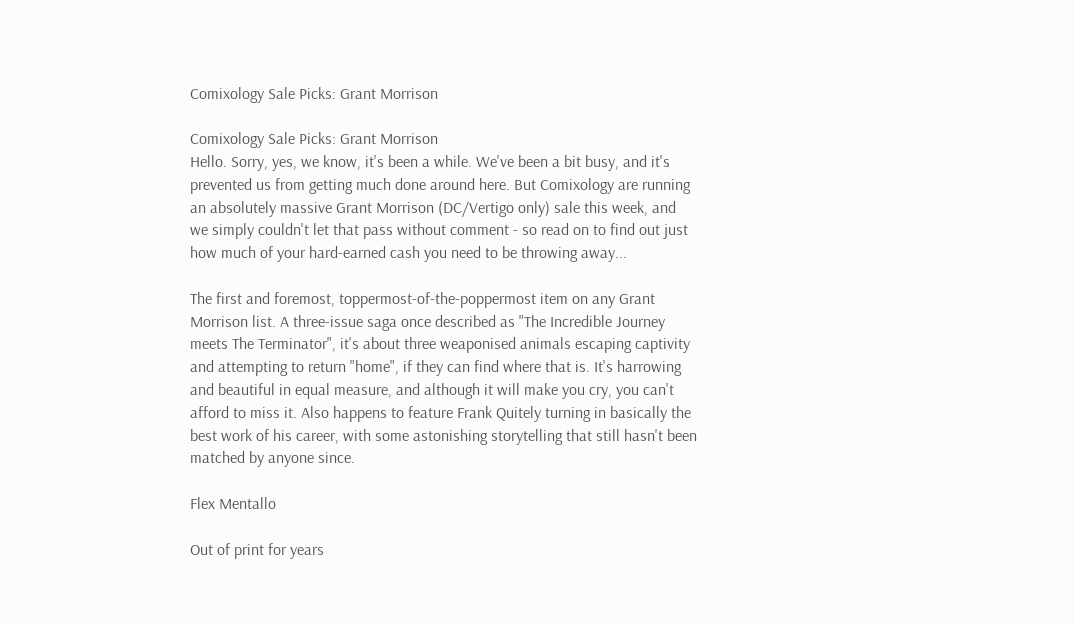Comixology Sale Picks: Grant Morrison

Comixology Sale Picks: Grant Morrison
Hello. Sorry, yes, we know, it's been a while. We've been a bit busy, and it's prevented us from getting much done around here. But Comixology are running an absolutely massive Grant Morrison (DC/Vertigo only) sale this week, and we simply couldn't let that pass without comment - so read on to find out just how much of your hard-earned cash you need to be throwing away...

The first and foremost, toppermost-of-the-poppermost item on any Grant Morrison list. A three-issue saga once described as "The Incredible Journey meets The Terminator", it's about three weaponised animals escaping captivity and attempting to return "home", if they can find where that is. It's harrowing and beautiful in equal measure, and although it will make you cry, you can't afford to miss it. Also happens to feature Frank Quitely turning in basically the best work of his career, with some astonishing storytelling that still hasn't been matched by anyone since.

Flex Mentallo

Out of print for years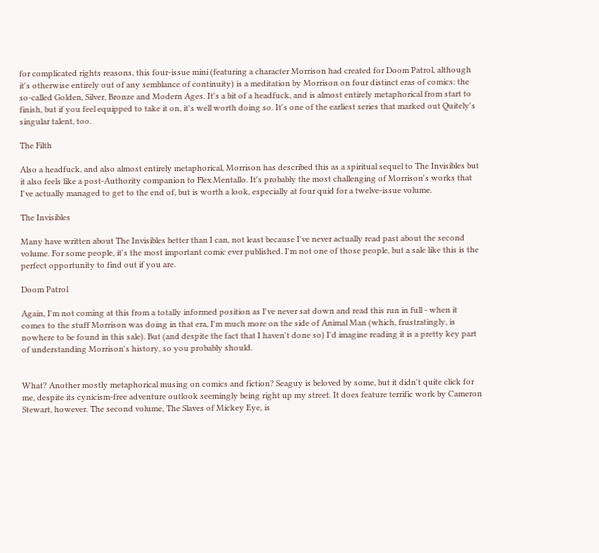for complicated rights reasons, this four-issue mini (featuring a character Morrison had created for Doom Patrol, although it's otherwise entirely out of any semblance of continuity) is a meditation by Morrison on four distinct eras of comics: the so-called Golden, Silver, Bronze and Modern Ages. It's a bit of a headfuck, and is almost entirely metaphorical from start to finish, but if you feel equipped to take it on, it's well worth doing so. It's one of the earliest series that marked out Quitely's singular talent, too.

The Filth

Also a headfuck, and also almost entirely metaphorical, Morrison has described this as a spiritual sequel to The Invisibles but it also feels like a post-Authority companion to Flex Mentallo. It's probably the most challenging of Morrison's works that I've actually managed to get to the end of, but is worth a look, especially at four quid for a twelve-issue volume.

The Invisibles

Many have written about The Invisibles better than I can, not least because I've never actually read past about the second volume. For some people, it's the most important comic ever published. I'm not one of those people, but a sale like this is the perfect opportunity to find out if you are.

Doom Patrol

Again, I'm not coming at this from a totally informed position as I've never sat down and read this run in full - when it comes to the stuff Morrison was doing in that era, I'm much more on the side of Animal Man (which, frustratingly, is nowhere to be found in this sale). But (and despite the fact that I haven't done so) I'd imagine reading it is a pretty key part of understanding Morrison's history, so you probably should.


What? Another mostly metaphorical musing on comics and fiction? Seaguy is beloved by some, but it didn't quite click for me, despite its cynicism-free adventure outlook seemingly being right up my street. It does feature terrific work by Cameron Stewart, however. The second volume, The Slaves of Mickey Eye, is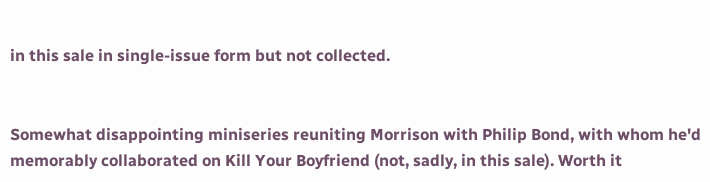in this sale in single-issue form but not collected.


Somewhat disappointing miniseries reuniting Morrison with Philip Bond, with whom he'd memorably collaborated on Kill Your Boyfriend (not, sadly, in this sale). Worth it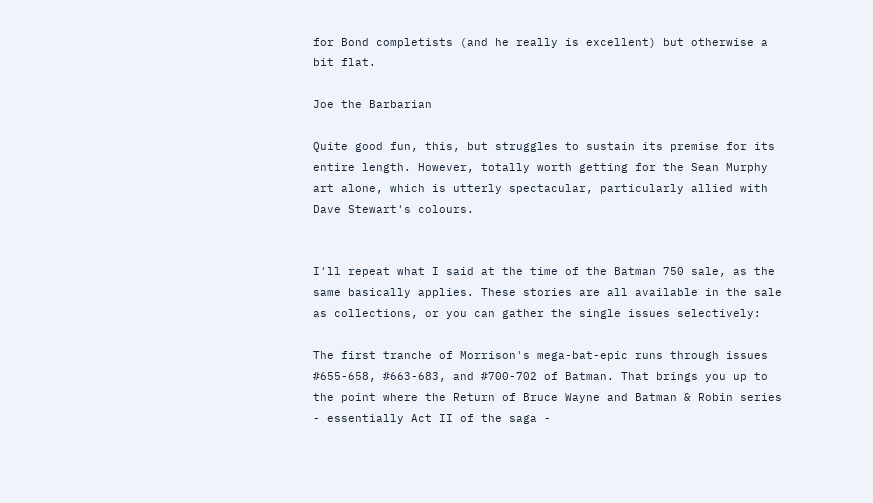for Bond completists (and he really is excellent) but otherwise a bit flat.

Joe the Barbarian

Quite good fun, this, but struggles to sustain its premise for its entire length. However, totally worth getting for the Sean Murphy art alone, which is utterly spectacular, particularly allied with Dave Stewart's colours.


I'll repeat what I said at the time of the Batman 750 sale, as the same basically applies. These stories are all available in the sale as collections, or you can gather the single issues selectively:

The first tranche of Morrison's mega-bat-epic runs through issues #655-658, #663-683, and #700-702 of Batman. That brings you up to the point where the Return of Bruce Wayne and Batman & Robin series - essentially Act II of the saga -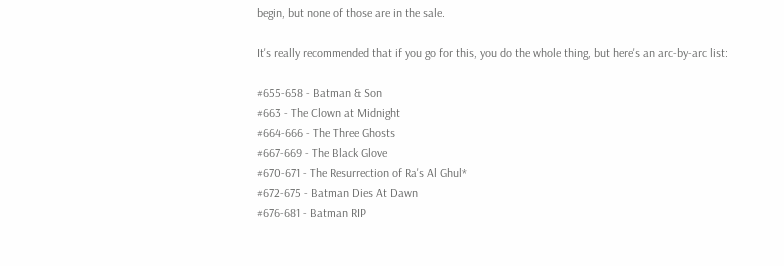begin, but none of those are in the sale.

It's really recommended that if you go for this, you do the whole thing, but here's an arc-by-arc list:

#655-658 - Batman & Son
#663 - The Clown at Midnight
#664-666 - The Three Ghosts
#667-669 - The Black Glove
#670-671 - The Resurrection of Ra's Al Ghul*
#672-675 - Batman Dies At Dawn
#676-681 - Batman RIP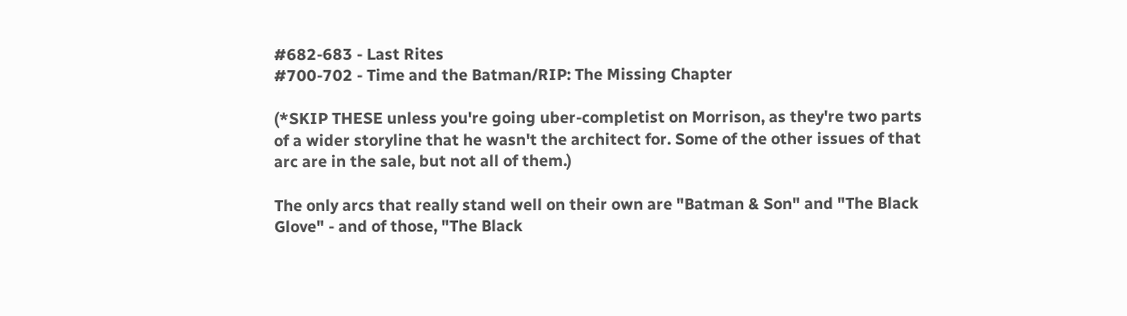#682-683 - Last Rites
#700-702 - Time and the Batman/RIP: The Missing Chapter

(*SKIP THESE unless you're going uber-completist on Morrison, as they're two parts of a wider storyline that he wasn't the architect for. Some of the other issues of that arc are in the sale, but not all of them.)

The only arcs that really stand well on their own are "Batman & Son" and "The Black Glove" - and of those, "The Black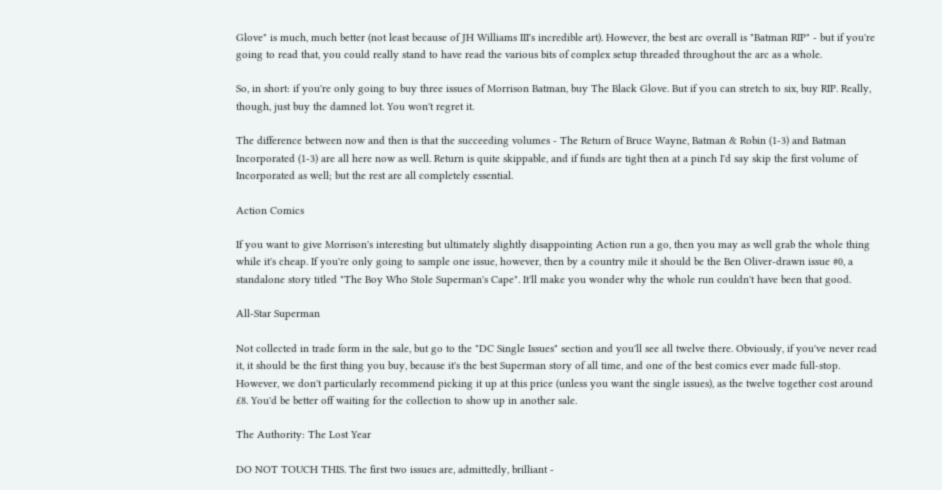Glove" is much, much better (not least because of JH Williams III's incredible art). However, the best arc overall is "Batman RIP" - but if you're going to read that, you could really stand to have read the various bits of complex setup threaded throughout the arc as a whole.

So, in short: if you're only going to buy three issues of Morrison Batman, buy The Black Glove. But if you can stretch to six, buy RIP. Really, though, just buy the damned lot. You won't regret it.

The difference between now and then is that the succeeding volumes - The Return of Bruce Wayne, Batman & Robin (1-3) and Batman Incorporated (1-3) are all here now as well. Return is quite skippable, and if funds are tight then at a pinch I'd say skip the first volume of Incorporated as well; but the rest are all completely essential.

Action Comics

If you want to give Morrison's interesting but ultimately slightly disappointing Action run a go, then you may as well grab the whole thing while it's cheap. If you're only going to sample one issue, however, then by a country mile it should be the Ben Oliver-drawn issue #0, a standalone story titled "The Boy Who Stole Superman's Cape". It'll make you wonder why the whole run couldn't have been that good.

All-Star Superman

Not collected in trade form in the sale, but go to the "DC Single Issues" section and you'll see all twelve there. Obviously, if you've never read it, it should be the first thing you buy, because it's the best Superman story of all time, and one of the best comics ever made full-stop. However, we don't particularly recommend picking it up at this price (unless you want the single issues), as the twelve together cost around £8. You'd be better off waiting for the collection to show up in another sale.

The Authority: The Lost Year

DO NOT TOUCH THIS. The first two issues are, admittedly, brilliant -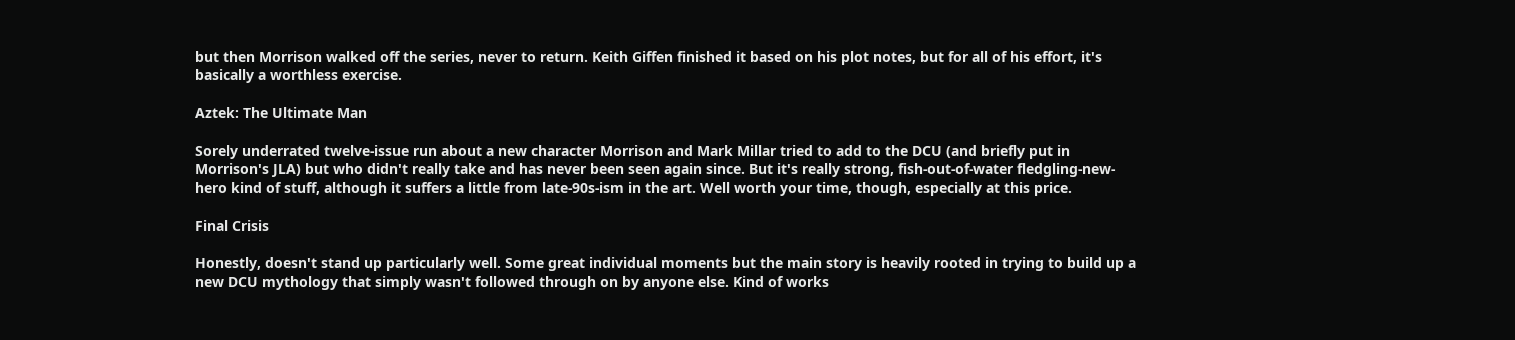but then Morrison walked off the series, never to return. Keith Giffen finished it based on his plot notes, but for all of his effort, it's basically a worthless exercise.

Aztek: The Ultimate Man

Sorely underrated twelve-issue run about a new character Morrison and Mark Millar tried to add to the DCU (and briefly put in Morrison's JLA) but who didn't really take and has never been seen again since. But it's really strong, fish-out-of-water fledgling-new-hero kind of stuff, although it suffers a little from late-90s-ism in the art. Well worth your time, though, especially at this price.

Final Crisis

Honestly, doesn't stand up particularly well. Some great individual moments but the main story is heavily rooted in trying to build up a new DCU mythology that simply wasn't followed through on by anyone else. Kind of works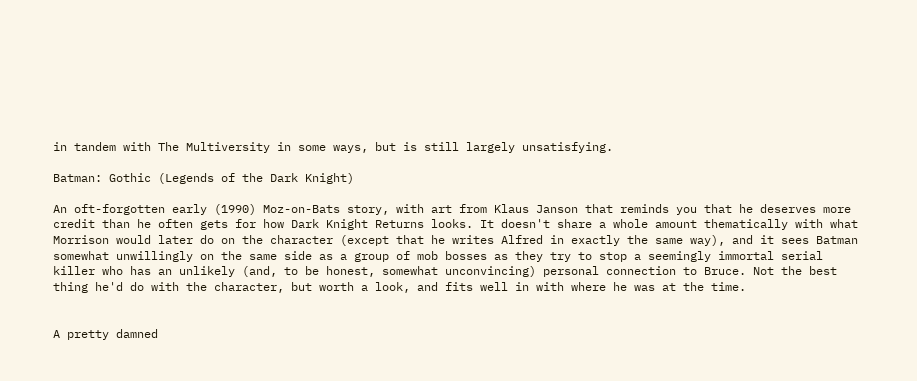in tandem with The Multiversity in some ways, but is still largely unsatisfying.

Batman: Gothic (Legends of the Dark Knight)

An oft-forgotten early (1990) Moz-on-Bats story, with art from Klaus Janson that reminds you that he deserves more credit than he often gets for how Dark Knight Returns looks. It doesn't share a whole amount thematically with what Morrison would later do on the character (except that he writes Alfred in exactly the same way), and it sees Batman somewhat unwillingly on the same side as a group of mob bosses as they try to stop a seemingly immortal serial killer who has an unlikely (and, to be honest, somewhat unconvincing) personal connection to Bruce. Not the best thing he'd do with the character, but worth a look, and fits well in with where he was at the time.


A pretty damned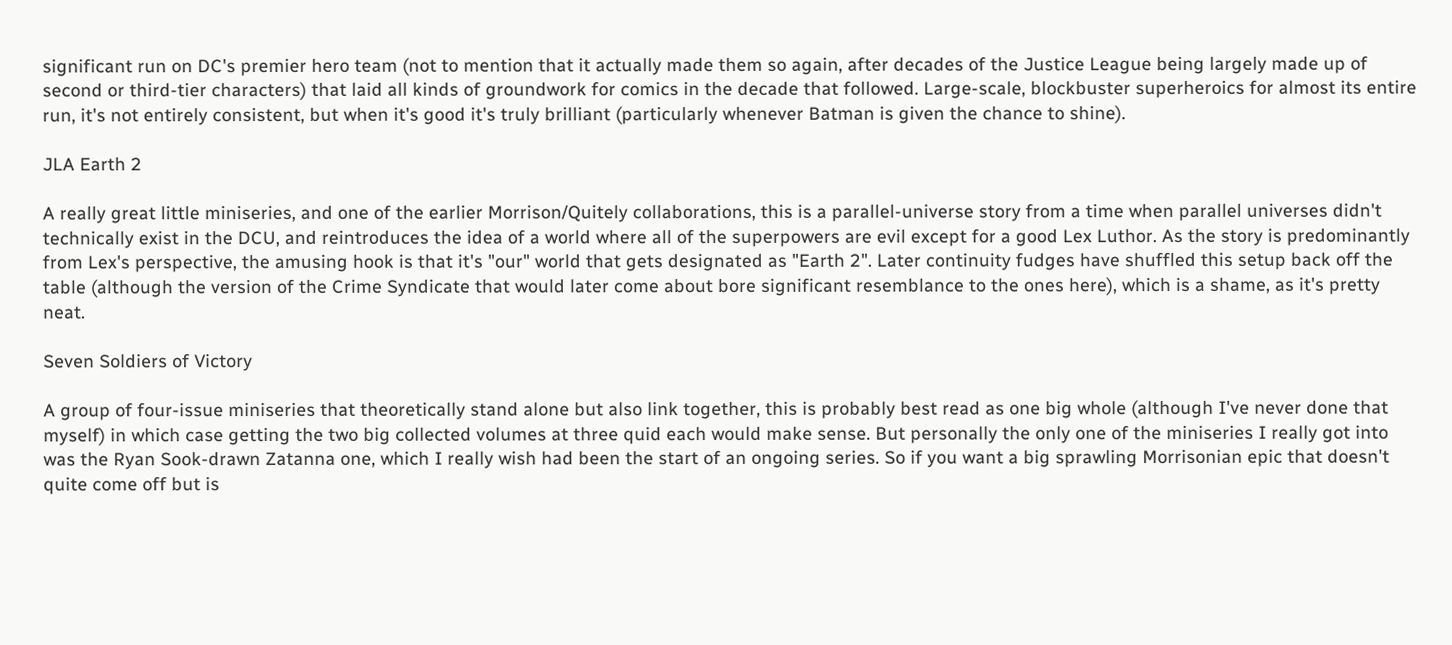significant run on DC's premier hero team (not to mention that it actually made them so again, after decades of the Justice League being largely made up of second or third-tier characters) that laid all kinds of groundwork for comics in the decade that followed. Large-scale, blockbuster superheroics for almost its entire run, it's not entirely consistent, but when it's good it's truly brilliant (particularly whenever Batman is given the chance to shine).

JLA Earth 2

A really great little miniseries, and one of the earlier Morrison/Quitely collaborations, this is a parallel-universe story from a time when parallel universes didn't technically exist in the DCU, and reintroduces the idea of a world where all of the superpowers are evil except for a good Lex Luthor. As the story is predominantly from Lex's perspective, the amusing hook is that it's "our" world that gets designated as "Earth 2". Later continuity fudges have shuffled this setup back off the table (although the version of the Crime Syndicate that would later come about bore significant resemblance to the ones here), which is a shame, as it's pretty neat.

Seven Soldiers of Victory

A group of four-issue miniseries that theoretically stand alone but also link together, this is probably best read as one big whole (although I've never done that myself) in which case getting the two big collected volumes at three quid each would make sense. But personally the only one of the miniseries I really got into was the Ryan Sook-drawn Zatanna one, which I really wish had been the start of an ongoing series. So if you want a big sprawling Morrisonian epic that doesn't quite come off but is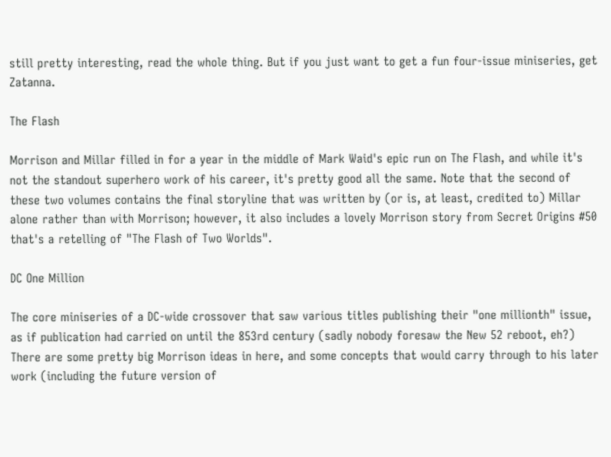still pretty interesting, read the whole thing. But if you just want to get a fun four-issue miniseries, get Zatanna.

The Flash

Morrison and Millar filled in for a year in the middle of Mark Waid's epic run on The Flash, and while it's not the standout superhero work of his career, it's pretty good all the same. Note that the second of these two volumes contains the final storyline that was written by (or is, at least, credited to) Millar alone rather than with Morrison; however, it also includes a lovely Morrison story from Secret Origins #50 that's a retelling of "The Flash of Two Worlds".

DC One Million

The core miniseries of a DC-wide crossover that saw various titles publishing their "one millionth" issue, as if publication had carried on until the 853rd century (sadly nobody foresaw the New 52 reboot, eh?) There are some pretty big Morrison ideas in here, and some concepts that would carry through to his later work (including the future version of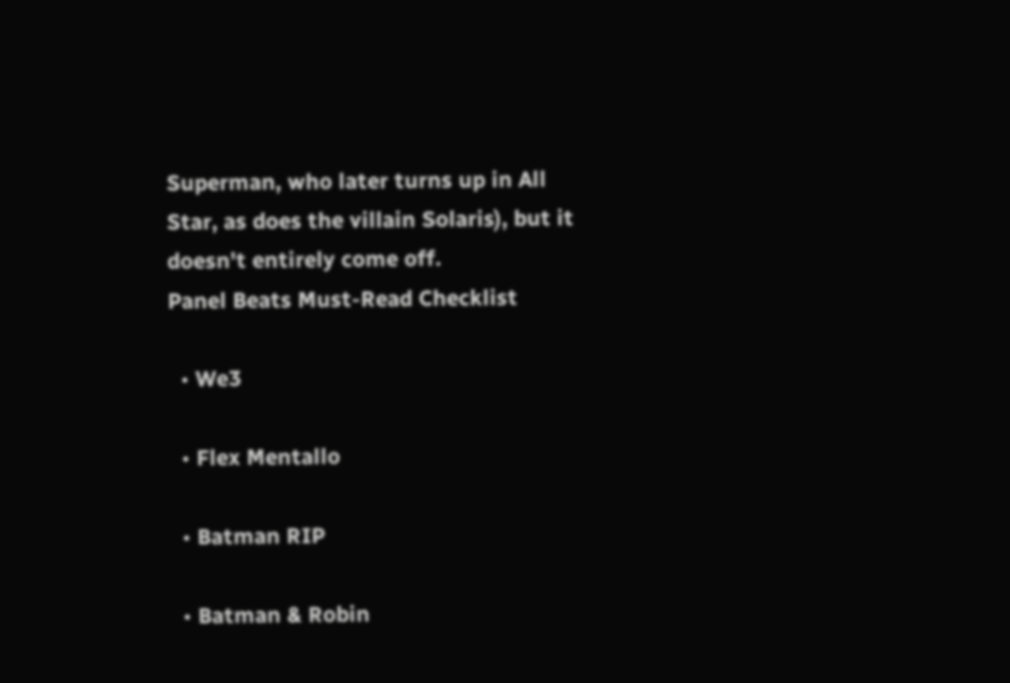Superman, who later turns up in All Star, as does the villain Solaris), but it doesn't entirely come off.
Panel Beats Must-Read Checklist

  • We3

  • Flex Mentallo

  • Batman RIP

  • Batman & Robin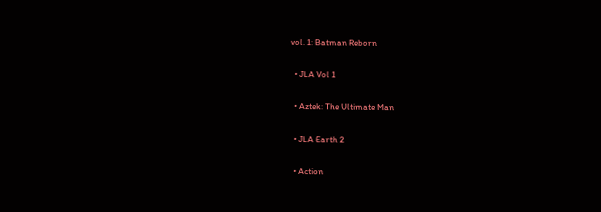vol. 1: Batman Reborn

  • JLA Vol 1

  • Aztek: The Ultimate Man

  • JLA Earth 2

  • Action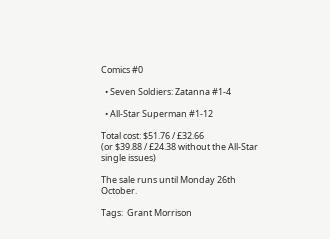Comics #0

  • Seven Soldiers: Zatanna #1-4

  • All-Star Superman #1-12

Total cost: $51.76 / £32.66
(or $39.88 / £24.38 without the All-Star single issues)

The sale runs until Monday 26th October.

Tags:  Grant Morrison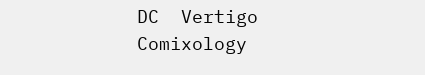DC  Vertigo  Comixology